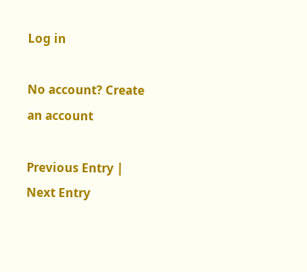Log in

No account? Create an account

Previous Entry | Next Entry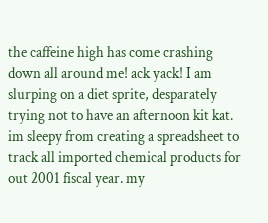the caffeine high has come crashing down all around me! ack yack! I am slurping on a diet sprite, desparately trying not to have an afternoon kit kat. im sleepy from creating a spreadsheet to track all imported chemical products for out 2001 fiscal year. my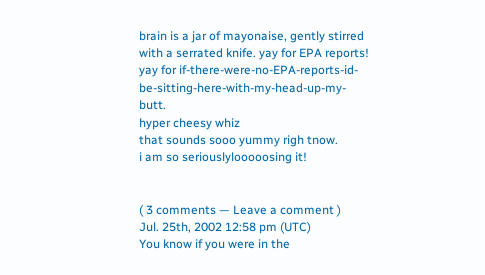brain is a jar of mayonaise, gently stirred with a serrated knife. yay for EPA reports! yay for if-there-were-no-EPA-reports-id-be-sitting-here-with-my-head-up-my-butt.
hyper cheesy whiz
that sounds sooo yummy righ tnow.
i am so seriouslylooooosing it!


( 3 comments — Leave a comment )
Jul. 25th, 2002 12:58 pm (UTC)
You know if you were in the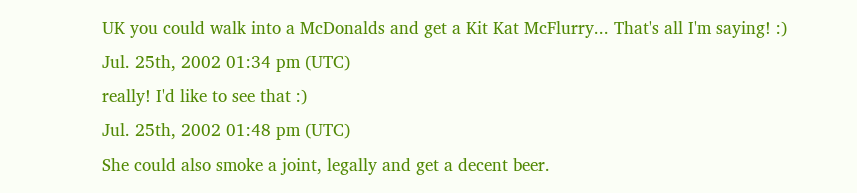UK you could walk into a McDonalds and get a Kit Kat McFlurry... That's all I'm saying! :)
Jul. 25th, 2002 01:34 pm (UTC)
really! I'd like to see that :)
Jul. 25th, 2002 01:48 pm (UTC)
She could also smoke a joint, legally and get a decent beer.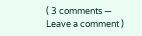( 3 comments — Leave a comment )